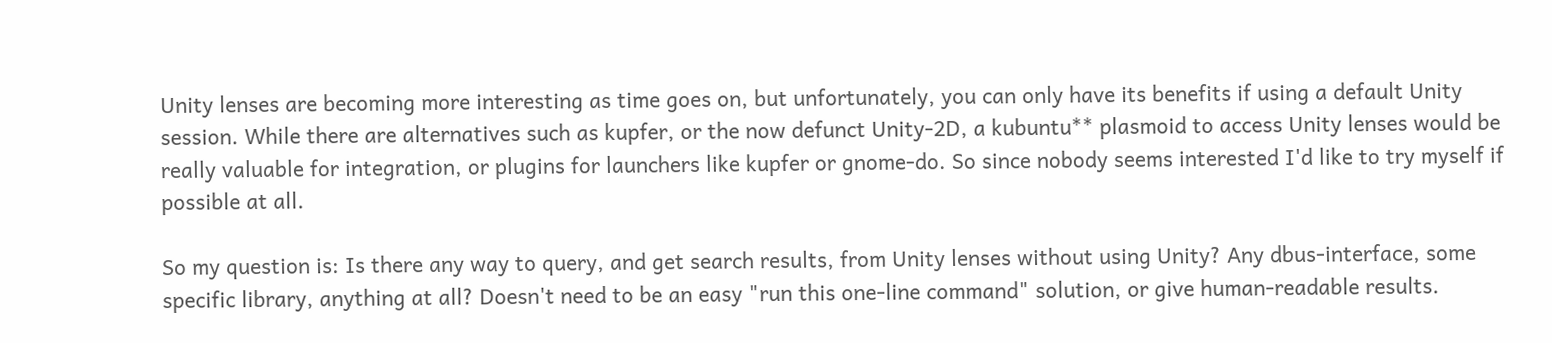Unity lenses are becoming more interesting as time goes on, but unfortunately, you can only have its benefits if using a default Unity session. While there are alternatives such as kupfer, or the now defunct Unity-2D, a kubuntu** plasmoid to access Unity lenses would be really valuable for integration, or plugins for launchers like kupfer or gnome-do. So since nobody seems interested I'd like to try myself if possible at all.

So my question is: Is there any way to query, and get search results, from Unity lenses without using Unity? Any dbus-interface, some specific library, anything at all? Doesn't need to be an easy "run this one-line command" solution, or give human-readable results.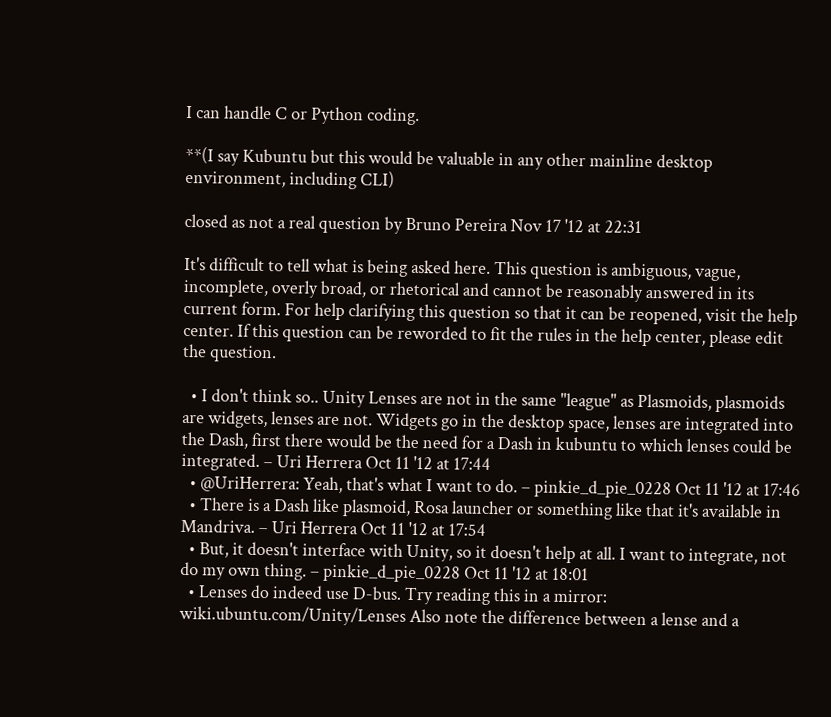I can handle C or Python coding.

**(I say Kubuntu but this would be valuable in any other mainline desktop environment, including CLI)

closed as not a real question by Bruno Pereira Nov 17 '12 at 22:31

It's difficult to tell what is being asked here. This question is ambiguous, vague, incomplete, overly broad, or rhetorical and cannot be reasonably answered in its current form. For help clarifying this question so that it can be reopened, visit the help center. If this question can be reworded to fit the rules in the help center, please edit the question.

  • I don't think so.. Unity Lenses are not in the same "league" as Plasmoids, plasmoids are widgets, lenses are not. Widgets go in the desktop space, lenses are integrated into the Dash, first there would be the need for a Dash in kubuntu to which lenses could be integrated. – Uri Herrera Oct 11 '12 at 17:44
  • @UriHerrera: Yeah, that's what I want to do. – pinkie_d_pie_0228 Oct 11 '12 at 17:46
  • There is a Dash like plasmoid, Rosa launcher or something like that it's available in Mandriva. – Uri Herrera Oct 11 '12 at 17:54
  • But, it doesn't interface with Unity, so it doesn't help at all. I want to integrate, not do my own thing. – pinkie_d_pie_0228 Oct 11 '12 at 18:01
  • Lenses do indeed use D-bus. Try reading this in a mirror: wiki.ubuntu.com/Unity/Lenses Also note the difference between a lense and a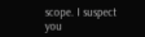scope. I suspect you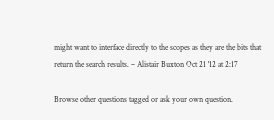might want to interface directly to the scopes as they are the bits that return the search results. – Alistair Buxton Oct 21 '12 at 2:17

Browse other questions tagged or ask your own question.